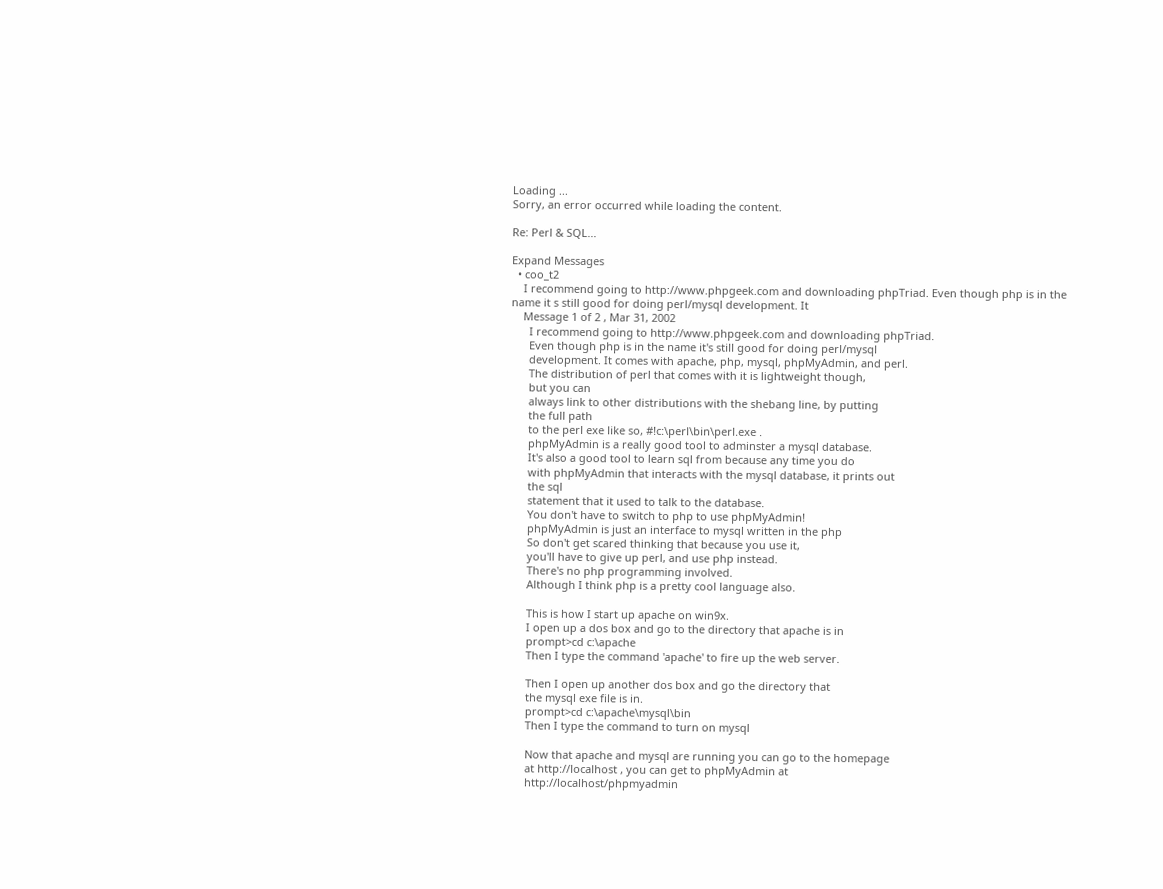Loading ...
Sorry, an error occurred while loading the content.

Re: Perl & SQL...

Expand Messages
  • coo_t2
    I recommend going to http://www.phpgeek.com and downloading phpTriad. Even though php is in the name it s still good for doing perl/mysql development. It
    Message 1 of 2 , Mar 31, 2002
      I recommend going to http://www.phpgeek.com and downloading phpTriad.
      Even though php is in the name it's still good for doing perl/mysql
      development. It comes with apache, php, mysql, phpMyAdmin, and perl.
      The distribution of perl that comes with it is lightweight though,
      but you can
      always link to other distributions with the shebang line, by putting
      the full path
      to the perl exe like so, #!c:\perl\bin\perl.exe .
      phpMyAdmin is a really good tool to adminster a mysql database.
      It's also a good tool to learn sql from because any time you do
      with phpMyAdmin that interacts with the mysql database, it prints out
      the sql
      statement that it used to talk to the database.
      You don't have to switch to php to use phpMyAdmin!
      phpMyAdmin is just an interface to mysql written in the php
      So don't get scared thinking that because you use it,
      you'll have to give up perl, and use php instead.
      There's no php programming involved.
      Although I think php is a pretty cool language also.

      This is how I start up apache on win9x.
      I open up a dos box and go to the directory that apache is in
      prompt>cd c:\apache
      Then I type the command 'apache' to fire up the web server.

      Then I open up another dos box and go the directory that
      the mysql exe file is in.
      prompt>cd c:\apache\mysql\bin
      Then I type the command to turn on mysql

      Now that apache and mysql are running you can go to the homepage
      at http://localhost , you can get to phpMyAdmin at
      http://localhost/phpmyadmin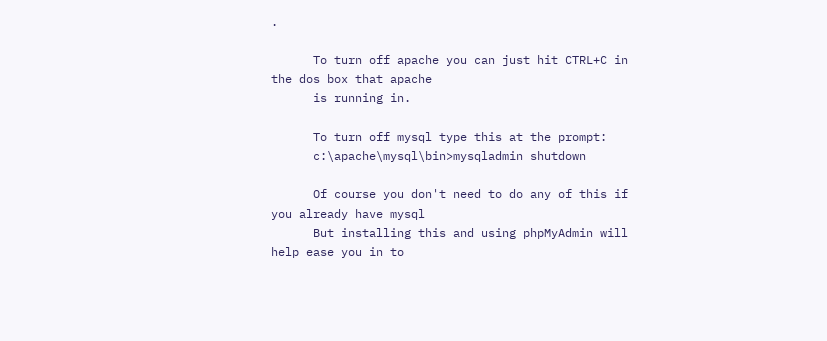.

      To turn off apache you can just hit CTRL+C in the dos box that apache
      is running in.

      To turn off mysql type this at the prompt:
      c:\apache\mysql\bin>mysqladmin shutdown

      Of course you don't need to do any of this if you already have mysql
      But installing this and using phpMyAdmin will help ease you in to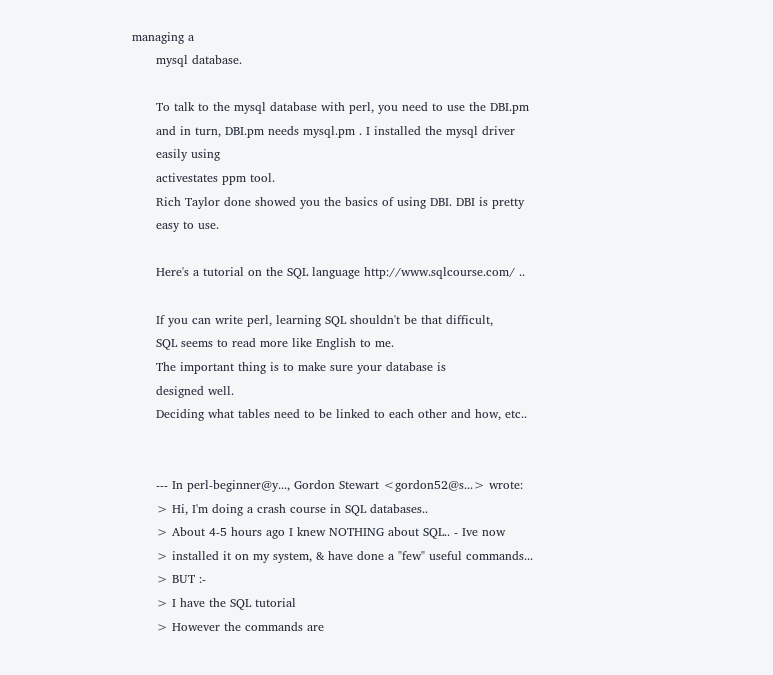managing a
      mysql database.

      To talk to the mysql database with perl, you need to use the DBI.pm
      and in turn, DBI.pm needs mysql.pm . I installed the mysql driver
      easily using
      activestates ppm tool.
      Rich Taylor done showed you the basics of using DBI. DBI is pretty
      easy to use.

      Here's a tutorial on the SQL language http://www.sqlcourse.com/ ..

      If you can write perl, learning SQL shouldn't be that difficult,
      SQL seems to read more like English to me.
      The important thing is to make sure your database is
      designed well.
      Deciding what tables need to be linked to each other and how, etc..


      --- In perl-beginner@y..., Gordon Stewart <gordon52@s...> wrote:
      > Hi, I'm doing a crash course in SQL databases..
      > About 4-5 hours ago I knew NOTHING about SQL.. - Ive now
      > installed it on my system, & have done a "few" useful commands...
      > BUT :-
      > I have the SQL tutorial
      > However the commands are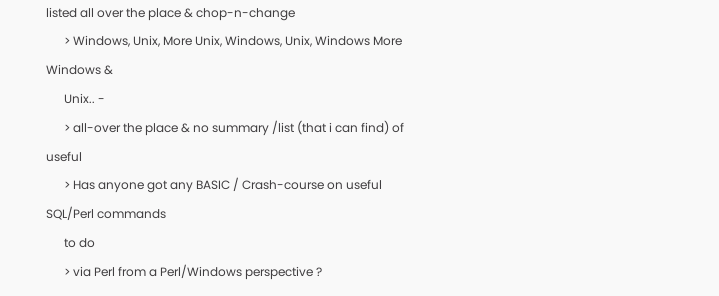listed all over the place & chop-n-change
      > Windows, Unix, More Unix, Windows, Unix, Windows More Windows &
      Unix.. -
      > all-over the place & no summary /list (that i can find) of useful
      > Has anyone got any BASIC / Crash-course on useful SQL/Perl commands
      to do
      > via Perl from a Perl/Windows perspective ?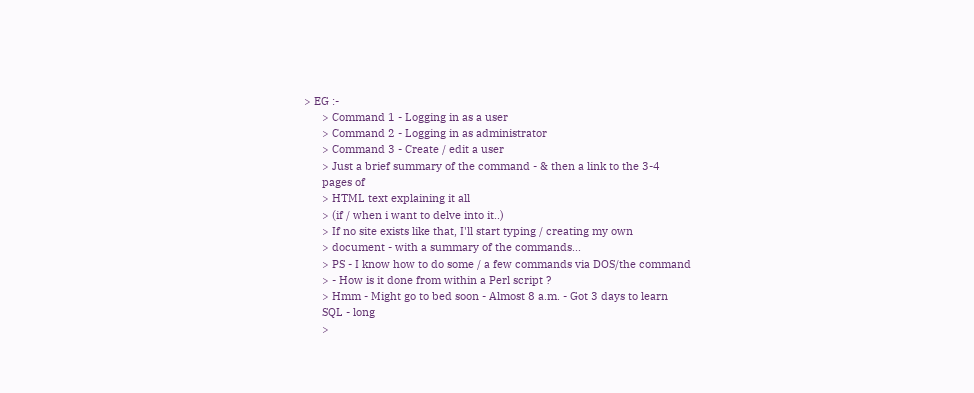> EG :-
      > Command 1 - Logging in as a user
      > Command 2 - Logging in as administrator
      > Command 3 - Create / edit a user
      > Just a brief summary of the command - & then a link to the 3-4
      pages of
      > HTML text explaining it all
      > (if / when i want to delve into it..)
      > If no site exists like that, I'll start typing / creating my own
      > document - with a summary of the commands...
      > PS - I know how to do some / a few commands via DOS/the command
      > - How is it done from within a Perl script ?
      > Hmm - Might go to bed soon - Almost 8 a.m. - Got 3 days to learn
      SQL - long
      >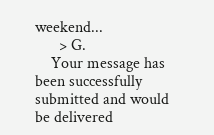weekend...
      > G.
    Your message has been successfully submitted and would be delivered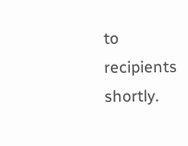to recipients shortly.